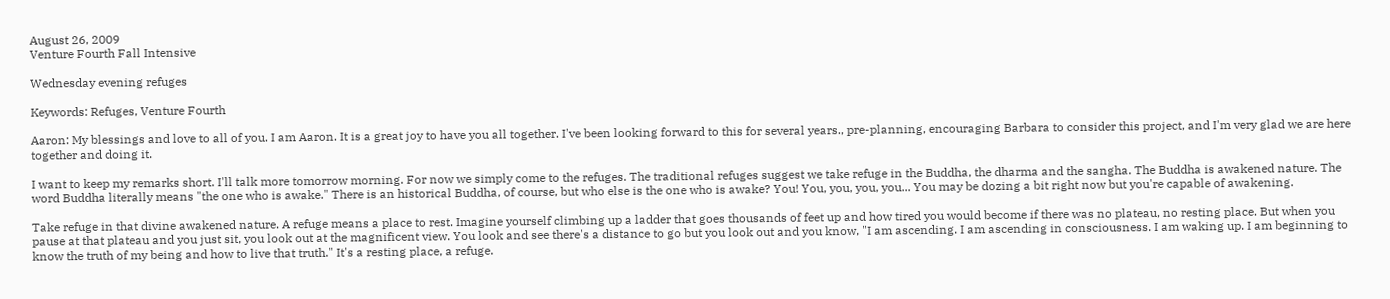August 26, 2009
Venture Fourth Fall Intensive

Wednesday evening refuges

Keywords: Refuges, Venture Fourth

Aaron: My blessings and love to all of you. I am Aaron. It is a great joy to have you all together. I've been looking forward to this for several years., pre-planning, encouraging Barbara to consider this project, and I'm very glad we are here together and doing it.

I want to keep my remarks short. I'll talk more tomorrow morning. For now we simply come to the refuges. The traditional refuges suggest we take refuge in the Buddha, the dharma and the sangha. The Buddha is awakened nature. The word Buddha literally means "the one who is awake." There is an historical Buddha, of course, but who else is the one who is awake? You! You, you, you, you... You may be dozing a bit right now but you're capable of awakening.

Take refuge in that divine awakened nature. A refuge means a place to rest. Imagine yourself climbing up a ladder that goes thousands of feet up and how tired you would become if there was no plateau, no resting place. But when you pause at that plateau and you just sit, you look out at the magnificent view. You look and see there's a distance to go but you look out and you know, "I am ascending. I am ascending in consciousness. I am waking up. I am beginning to know the truth of my being and how to live that truth." It's a resting place, a refuge.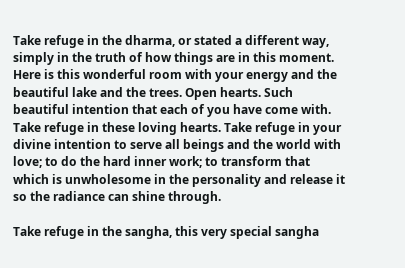Take refuge in the dharma, or stated a different way, simply in the truth of how things are in this moment. Here is this wonderful room with your energy and the beautiful lake and the trees. Open hearts. Such beautiful intention that each of you have come with. Take refuge in these loving hearts. Take refuge in your divine intention to serve all beings and the world with love; to do the hard inner work; to transform that which is unwholesome in the personality and release it so the radiance can shine through.

Take refuge in the sangha, this very special sangha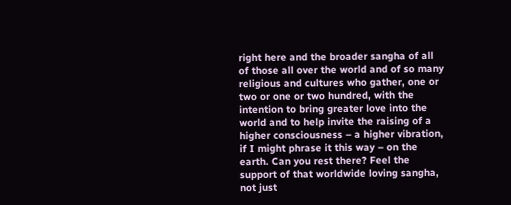right here and the broader sangha of all of those all over the world and of so many religious and cultures who gather, one or two or one or two hundred, with the intention to bring greater love into the world and to help invite the raising of a higher consciousness – a higher vibration, if I might phrase it this way – on the earth. Can you rest there? Feel the support of that worldwide loving sangha, not just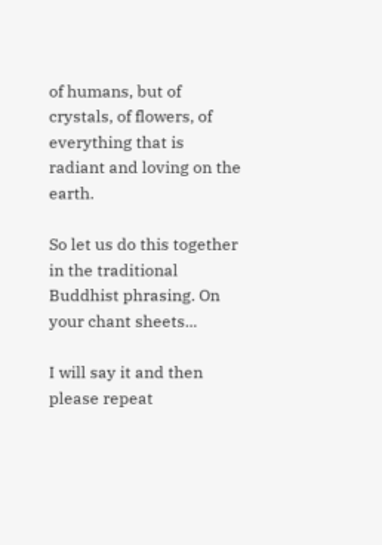of humans, but of crystals, of flowers, of everything that is radiant and loving on the earth.

So let us do this together in the traditional Buddhist phrasing. On your chant sheets...

I will say it and then please repeat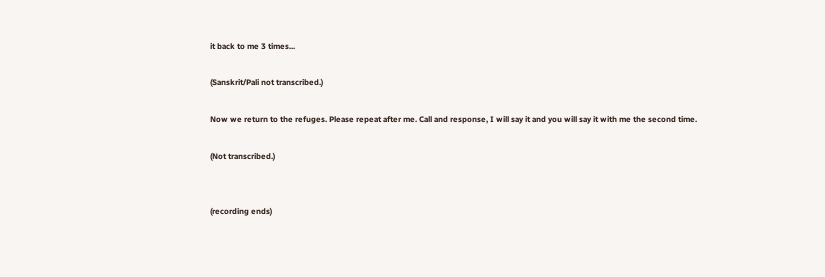it back to me 3 times...

(Sanskrit/Pali not transcribed.)

Now we return to the refuges. Please repeat after me. Call and response, I will say it and you will say it with me the second time.

(Not transcribed.)


(recording ends)